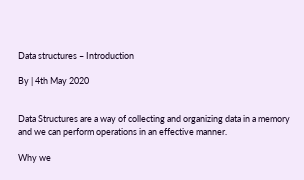Data structures – Introduction

By | 4th May 2020


Data Structures are a way of collecting and organizing data in a memory and we can perform operations in an effective manner.

Why we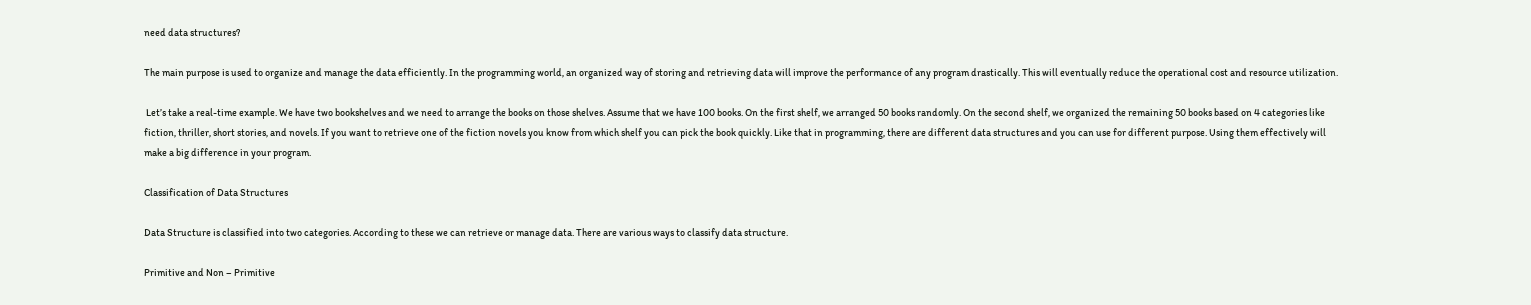need data structures?

The main purpose is used to organize and manage the data efficiently. In the programming world, an organized way of storing and retrieving data will improve the performance of any program drastically. This will eventually reduce the operational cost and resource utilization.

 Let’s take a real-time example. We have two bookshelves and we need to arrange the books on those shelves. Assume that we have 100 books. On the first shelf, we arranged 50 books randomly. On the second shelf, we organized the remaining 50 books based on 4 categories like fiction, thriller, short stories, and novels. If you want to retrieve one of the fiction novels you know from which shelf you can pick the book quickly. Like that in programming, there are different data structures and you can use for different purpose. Using them effectively will make a big difference in your program.

Classification of Data Structures

Data Structure is classified into two categories. According to these we can retrieve or manage data. There are various ways to classify data structure.

Primitive and Non – Primitive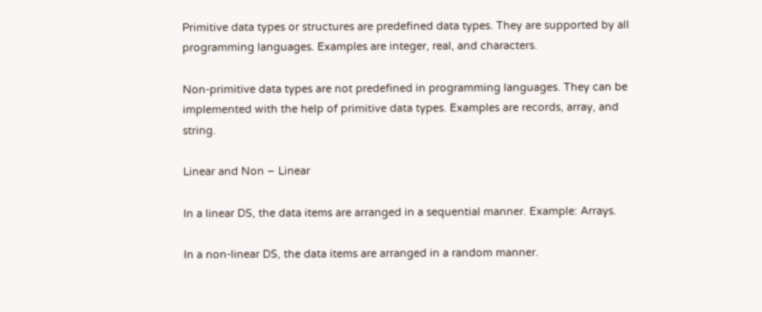Primitive data types or structures are predefined data types. They are supported by all programming languages. Examples are integer, real, and characters.

Non-primitive data types are not predefined in programming languages. They can be implemented with the help of primitive data types. Examples are records, array, and string.

Linear and Non – Linear

In a linear DS, the data items are arranged in a sequential manner. Example: Arrays.

In a non-linear DS, the data items are arranged in a random manner.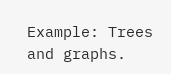Example: Trees and graphs.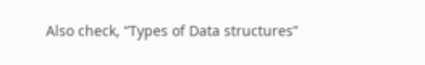Also check, “Types of Data structures”